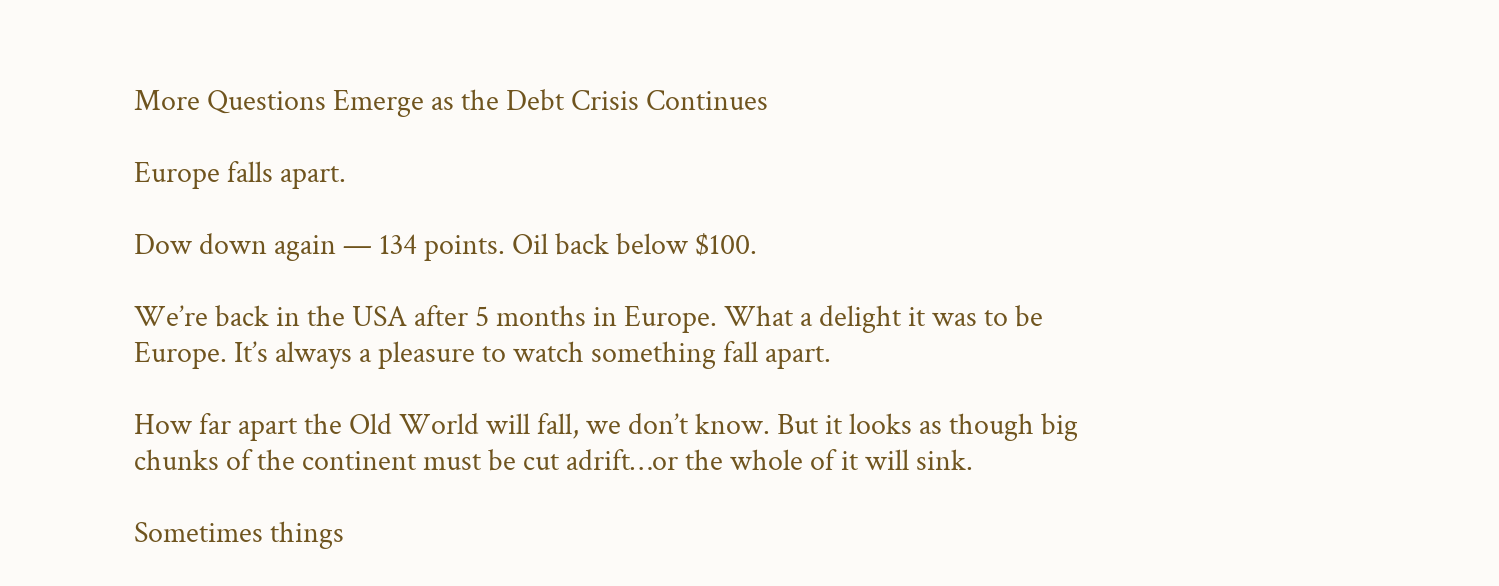More Questions Emerge as the Debt Crisis Continues

Europe falls apart.

Dow down again — 134 points. Oil back below $100.

We’re back in the USA after 5 months in Europe. What a delight it was to be Europe. It’s always a pleasure to watch something fall apart.

How far apart the Old World will fall, we don’t know. But it looks as though big chunks of the continent must be cut adrift…or the whole of it will sink.

Sometimes things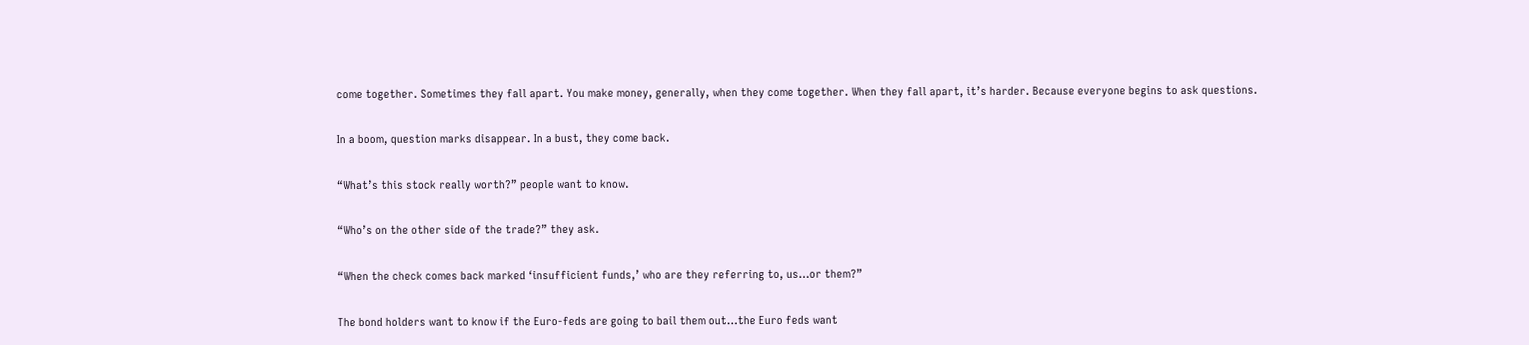come together. Sometimes they fall apart. You make money, generally, when they come together. When they fall apart, it’s harder. Because everyone begins to ask questions.

In a boom, question marks disappear. In a bust, they come back.

“What’s this stock really worth?” people want to know.

“Who’s on the other side of the trade?” they ask.

“When the check comes back marked ‘insufficient funds,’ who are they referring to, us…or them?”

The bond holders want to know if the Euro-feds are going to bail them out…the Euro feds want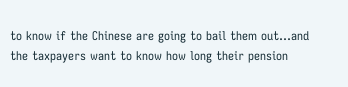to know if the Chinese are going to bail them out…and the taxpayers want to know how long their pension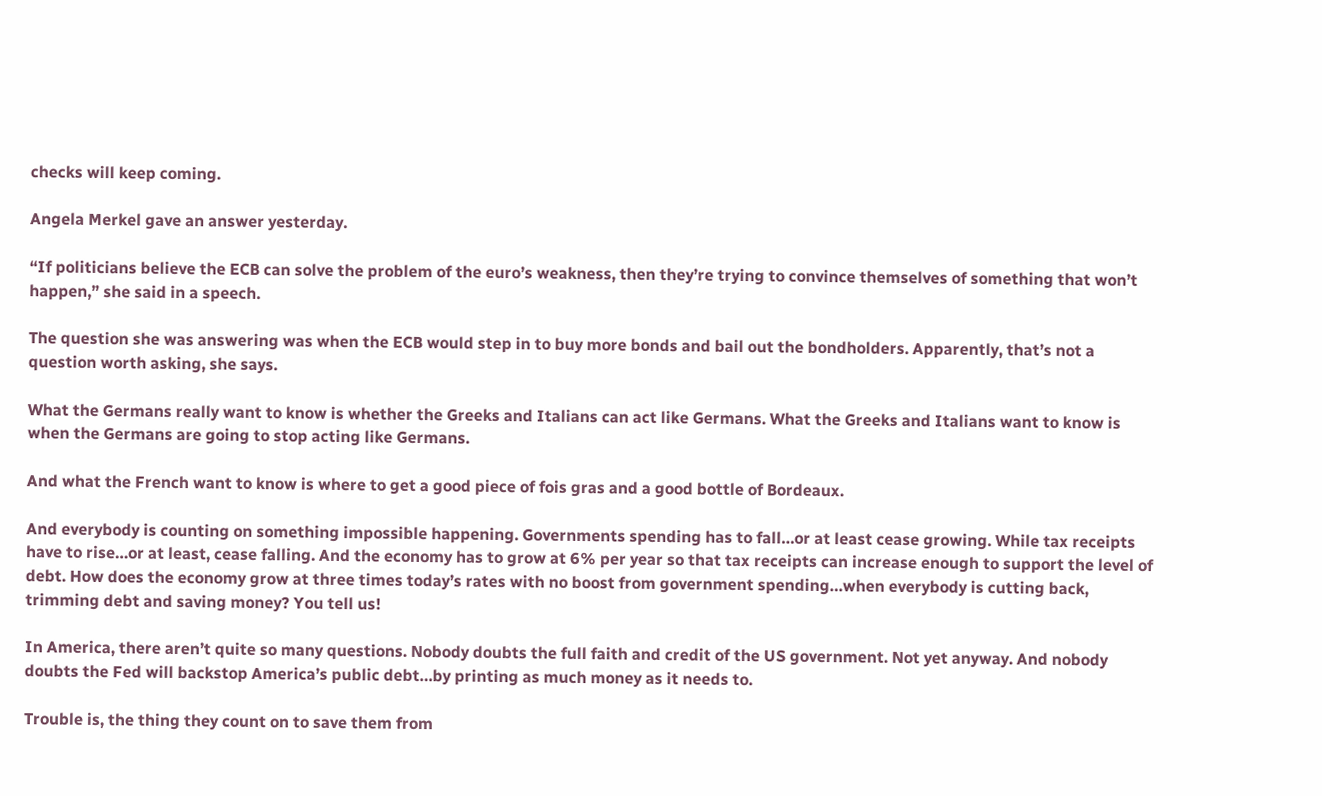checks will keep coming.

Angela Merkel gave an answer yesterday.

“If politicians believe the ECB can solve the problem of the euro’s weakness, then they’re trying to convince themselves of something that won’t happen,” she said in a speech.

The question she was answering was when the ECB would step in to buy more bonds and bail out the bondholders. Apparently, that’s not a question worth asking, she says.

What the Germans really want to know is whether the Greeks and Italians can act like Germans. What the Greeks and Italians want to know is when the Germans are going to stop acting like Germans.

And what the French want to know is where to get a good piece of fois gras and a good bottle of Bordeaux.

And everybody is counting on something impossible happening. Governments spending has to fall…or at least cease growing. While tax receipts have to rise…or at least, cease falling. And the economy has to grow at 6% per year so that tax receipts can increase enough to support the level of debt. How does the economy grow at three times today’s rates with no boost from government spending…when everybody is cutting back, trimming debt and saving money? You tell us!

In America, there aren’t quite so many questions. Nobody doubts the full faith and credit of the US government. Not yet anyway. And nobody doubts the Fed will backstop America’s public debt…by printing as much money as it needs to.

Trouble is, the thing they count on to save them from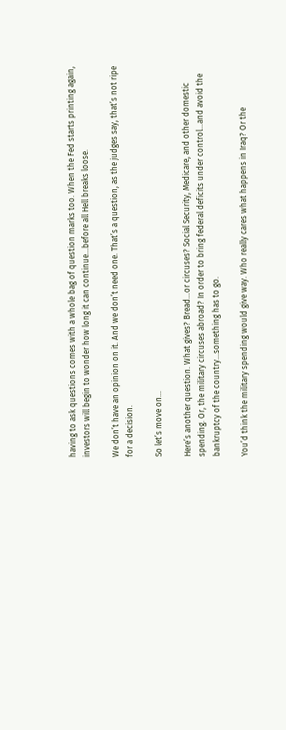having to ask questions comes with a whole bag of question marks too. When the Fed starts printing again, investors will begin to wonder how long it can continue…before all Hell breaks loose.

We don’t have an opinion on it. And we don’t need one. That’s a question, as the judges say, that’s not ripe for a decision.

So let’s move on…

Here’s another question. What gives? Bread…or circuses? Social Security, Medicare, and other domestic spending. Or, the military circuses abroad? In order to bring federal deficits under control…and avoid the bankruptcy of the country…something has to go.

You’d think the military spending would give way. Who really cares what happens in Iraq? Or the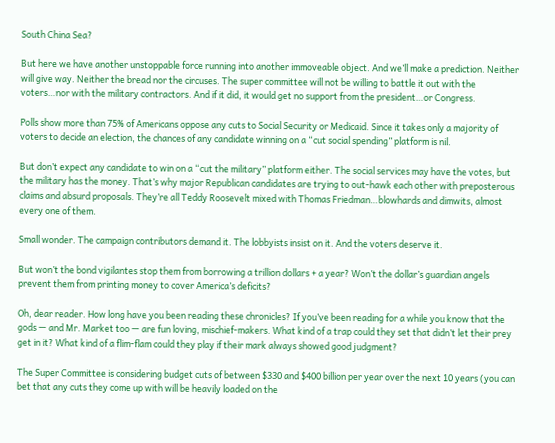South China Sea?

But here we have another unstoppable force running into another immoveable object. And we’ll make a prediction. Neither will give way. Neither the bread nor the circuses. The super committee will not be willing to battle it out with the voters…nor with the military contractors. And if it did, it would get no support from the president…or Congress.

Polls show more than 75% of Americans oppose any cuts to Social Security or Medicaid. Since it takes only a majority of voters to decide an election, the chances of any candidate winning on a “cut social spending” platform is nil.

But don’t expect any candidate to win on a “cut the military” platform either. The social services may have the votes, but the military has the money. That’s why major Republican candidates are trying to out-hawk each other with preposterous claims and absurd proposals. They’re all Teddy Roosevelt mixed with Thomas Friedman…blowhards and dimwits, almost every one of them.

Small wonder. The campaign contributors demand it. The lobbyists insist on it. And the voters deserve it.

But won’t the bond vigilantes stop them from borrowing a trillion dollars + a year? Won’t the dollar’s guardian angels prevent them from printing money to cover America’s deficits?

Oh, dear reader. How long have you been reading these chronicles? If you’ve been reading for a while you know that the gods — and Mr. Market too — are fun loving, mischief-makers. What kind of a trap could they set that didn’t let their prey get in it? What kind of a flim-flam could they play if their mark always showed good judgment?

The Super Committee is considering budget cuts of between $330 and $400 billion per year over the next 10 years (you can bet that any cuts they come up with will be heavily loaded on the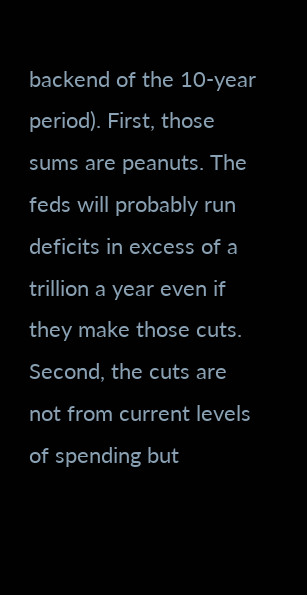backend of the 10-year period). First, those sums are peanuts. The feds will probably run deficits in excess of a trillion a year even if they make those cuts. Second, the cuts are not from current levels of spending but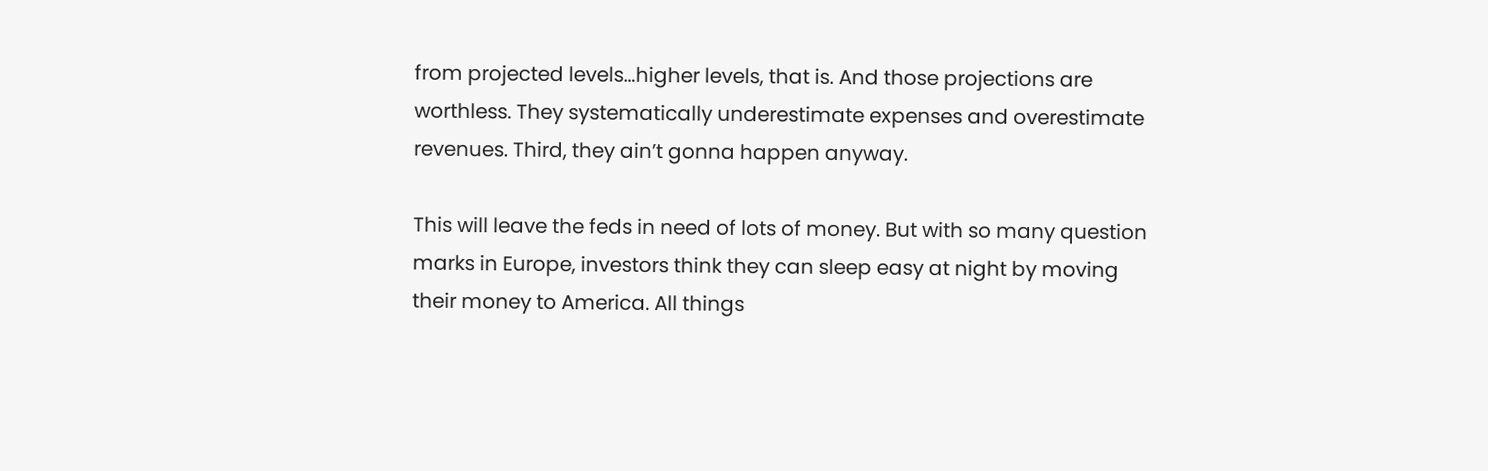from projected levels…higher levels, that is. And those projections are worthless. They systematically underestimate expenses and overestimate revenues. Third, they ain’t gonna happen anyway.

This will leave the feds in need of lots of money. But with so many question marks in Europe, investors think they can sleep easy at night by moving their money to America. All things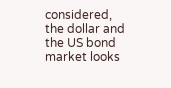considered, the dollar and the US bond market looks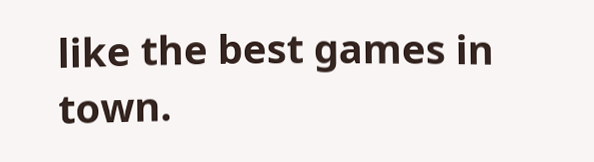like the best games in town.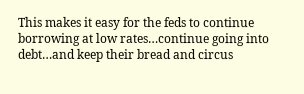This makes it easy for the feds to continue borrowing at low rates…continue going into debt…and keep their bread and circus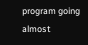program going almost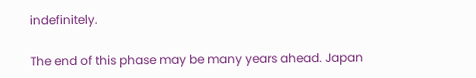indefinitely.

The end of this phase may be many years ahead. Japan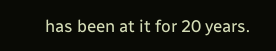has been at it for 20 years.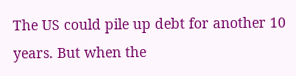The US could pile up debt for another 10 years. But when the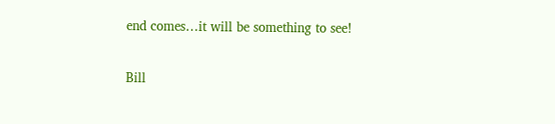end comes…it will be something to see!


Bill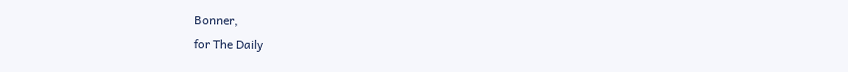Bonner,
for The Daily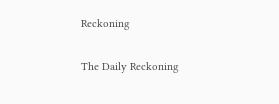Reckoning

The Daily Reckoning